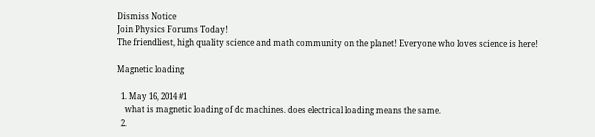Dismiss Notice
Join Physics Forums Today!
The friendliest, high quality science and math community on the planet! Everyone who loves science is here!

Magnetic loading

  1. May 16, 2014 #1
    what is magnetic loading of dc machines. does electrical loading means the same.
  2.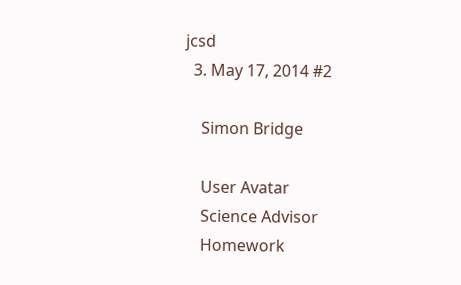jcsd
  3. May 17, 2014 #2

    Simon Bridge

    User Avatar
    Science Advisor
    Homework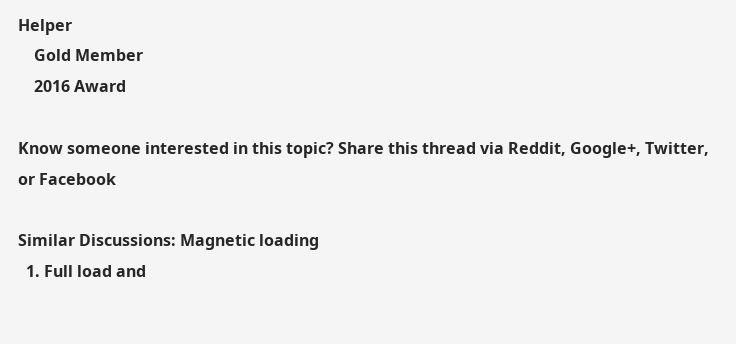Helper
    Gold Member
    2016 Award

Know someone interested in this topic? Share this thread via Reddit, Google+, Twitter, or Facebook

Similar Discussions: Magnetic loading
  1. Full load and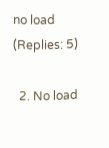no load (Replies: 5)

  2. No load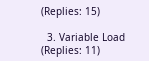(Replies: 15)

  3. Variable Load (Replies: 11)